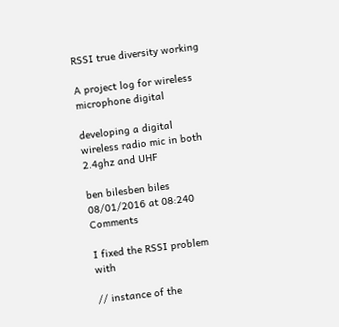RSSI true diversity working

A project log for wireless microphone digital

developing a digital wireless radio mic in both 2.4ghz and UHF

ben bilesben biles 08/01/2016 at 08:240 Comments

I fixed the RSSI problem with

// instance of the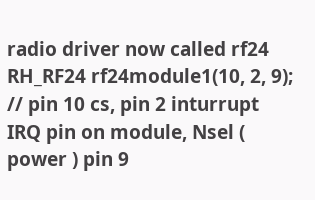radio driver now called rf24
RH_RF24 rf24module1(10, 2, 9); // pin 10 cs, pin 2 inturrupt IRQ pin on module, Nsel ( power ) pin 9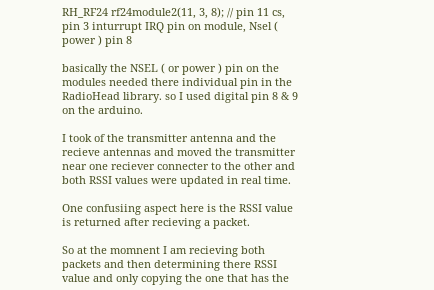RH_RF24 rf24module2(11, 3, 8); // pin 11 cs, pin 3 inturrupt IRQ pin on module, Nsel ( power ) pin 8

basically the NSEL ( or power ) pin on the modules needed there individual pin in the RadioHead library. so I used digital pin 8 & 9 on the arduino.

I took of the transmitter antenna and the recieve antennas and moved the transmitter near one reciever connecter to the other and both RSSI values were updated in real time.

One confusiing aspect here is the RSSI value is returned after recieving a packet.

So at the momnent I am recieving both packets and then determining there RSSI value and only copying the one that has the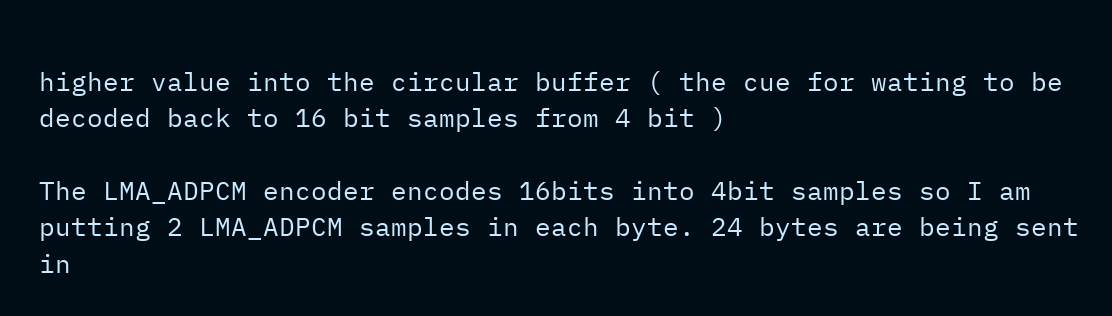higher value into the circular buffer ( the cue for wating to be decoded back to 16 bit samples from 4 bit )

The LMA_ADPCM encoder encodes 16bits into 4bit samples so I am putting 2 LMA_ADPCM samples in each byte. 24 bytes are being sent in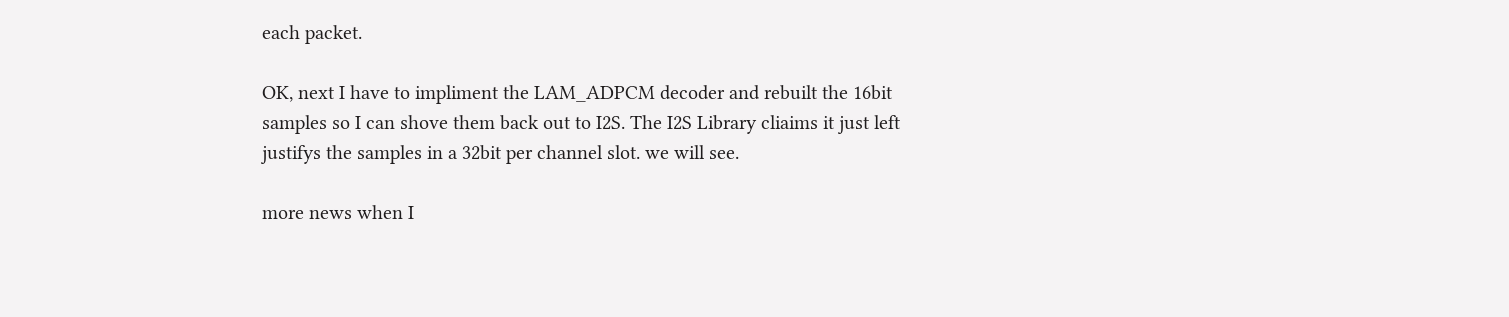each packet.

OK, next I have to impliment the LAM_ADPCM decoder and rebuilt the 16bit samples so I can shove them back out to I2S. The I2S Library cliaims it just left justifys the samples in a 32bit per channel slot. we will see.

more news when I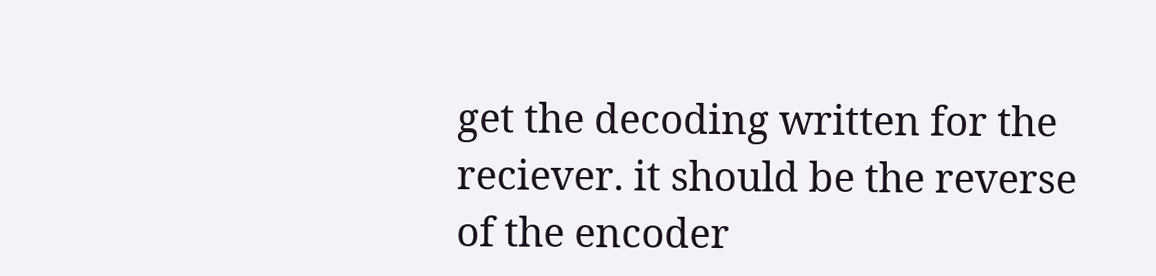get the decoding written for the reciever. it should be the reverse of the encoder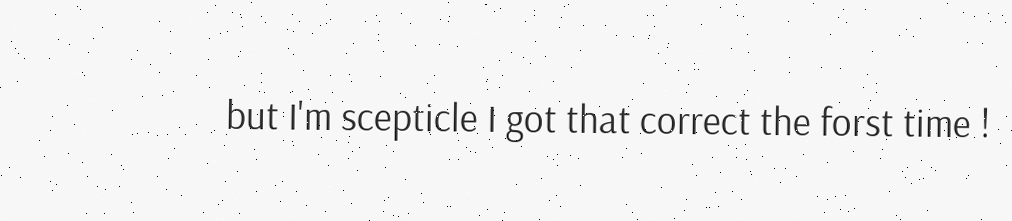but I'm scepticle I got that correct the forst time !